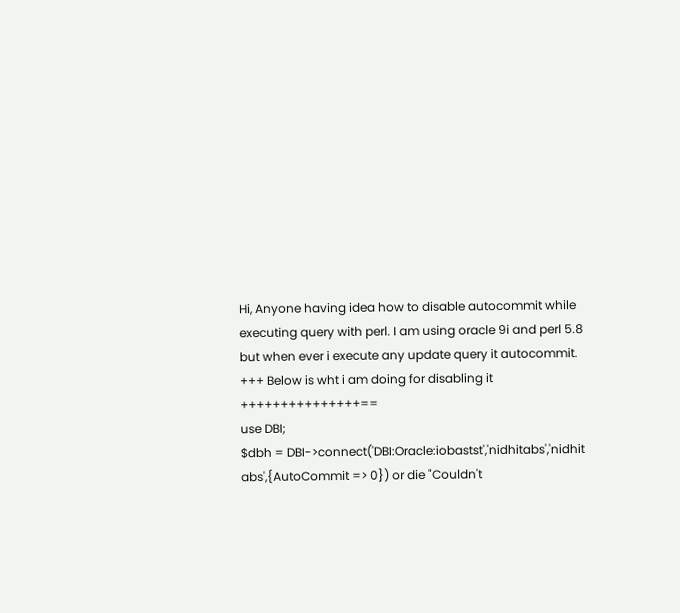Hi, Anyone having idea how to disable autocommit while executing query with perl. I am using oracle 9i and perl 5.8 but when ever i execute any update query it autocommit.
+++ Below is wht i am doing for disabling it +++++++++++++++==
use DBI;
$dbh = DBI->connect('DBI:Oracle:iobastst','nidhitabs','nidhit abs',{AutoCommit => 0}) or die "Couldn't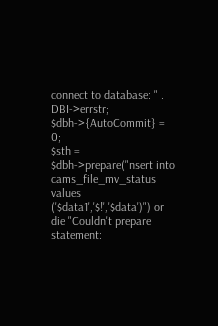connect to database: " . DBI->errstr;
$dbh->{AutoCommit} = 0;
$sth = $dbh->prepare("nsert into cams_file_mv_status values ('$data1','$!','$data')") or die "Couldn't prepare statement: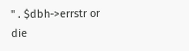" . $dbh->errstr or die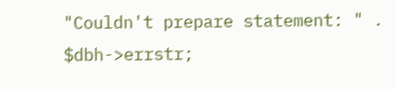"Couldn't prepare statement: " . $dbh->errstr;